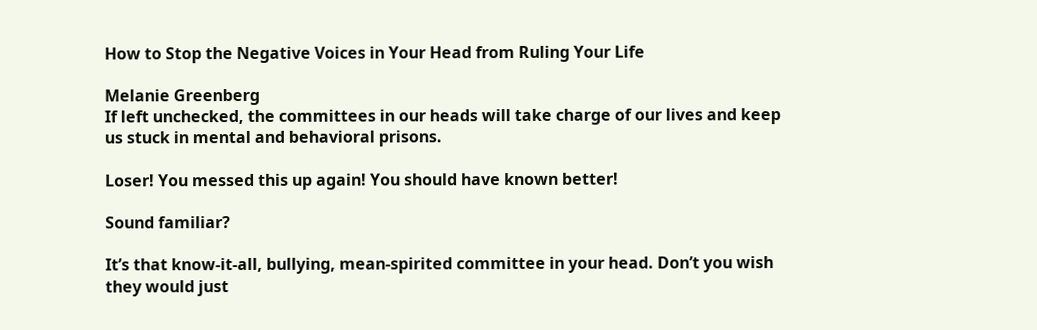How to Stop the Negative Voices in Your Head from Ruling Your Life

Melanie Greenberg
If left unchecked, the committees in our heads will take charge of our lives and keep us stuck in mental and behavioral prisons.

Loser! You messed this up again! You should have known better!

Sound familiar?

It’s that know-it-all, bullying, mean-spirited committee in your head. Don’t you wish they would just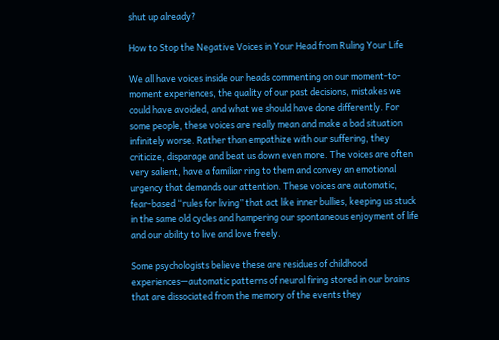shut up already?

How to Stop the Negative Voices in Your Head from Ruling Your Life

We all have voices inside our heads commenting on our moment-to-moment experiences, the quality of our past decisions, mistakes we could have avoided, and what we should have done differently. For some people, these voices are really mean and make a bad situation infinitely worse. Rather than empathize with our suffering, they criticize, disparage and beat us down even more. The voices are often very salient, have a familiar ring to them and convey an emotional urgency that demands our attention. These voices are automatic, fear-based “rules for living” that act like inner bullies, keeping us stuck in the same old cycles and hampering our spontaneous enjoyment of life and our ability to live and love freely.

Some psychologists believe these are residues of childhood experiences—automatic patterns of neural firing stored in our brains that are dissociated from the memory of the events they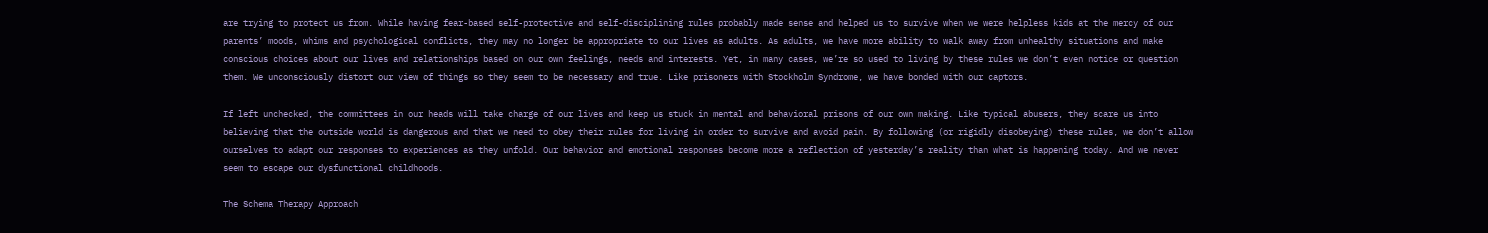are trying to protect us from. While having fear-based self-protective and self-disciplining rules probably made sense and helped us to survive when we were helpless kids at the mercy of our parents’ moods, whims and psychological conflicts, they may no longer be appropriate to our lives as adults. As adults, we have more ability to walk away from unhealthy situations and make conscious choices about our lives and relationships based on our own feelings, needs and interests. Yet, in many cases, we’re so used to living by these rules we don’t even notice or question them. We unconsciously distort our view of things so they seem to be necessary and true. Like prisoners with Stockholm Syndrome, we have bonded with our captors.

If left unchecked, the committees in our heads will take charge of our lives and keep us stuck in mental and behavioral prisons of our own making. Like typical abusers, they scare us into believing that the outside world is dangerous and that we need to obey their rules for living in order to survive and avoid pain. By following (or rigidly disobeying) these rules, we don’t allow ourselves to adapt our responses to experiences as they unfold. Our behavior and emotional responses become more a reflection of yesterday’s reality than what is happening today. And we never seem to escape our dysfunctional childhoods.

The Schema Therapy Approach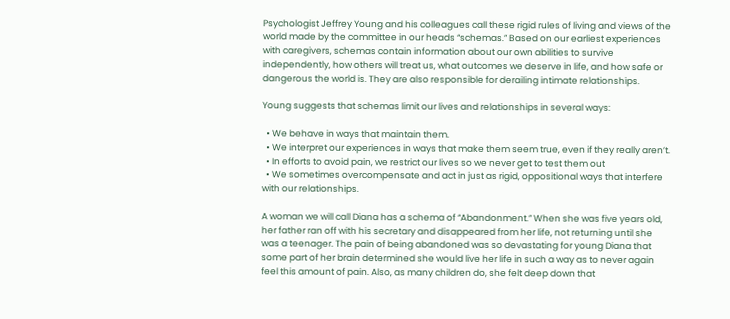Psychologist Jeffrey Young and his colleagues call these rigid rules of living and views of the world made by the committee in our heads “schemas.” Based on our earliest experiences with caregivers, schemas contain information about our own abilities to survive independently, how others will treat us, what outcomes we deserve in life, and how safe or dangerous the world is. They are also responsible for derailing intimate relationships.

Young suggests that schemas limit our lives and relationships in several ways:

  • We behave in ways that maintain them.
  • We interpret our experiences in ways that make them seem true, even if they really aren’t.
  • In efforts to avoid pain, we restrict our lives so we never get to test them out
  • We sometimes overcompensate and act in just as rigid, oppositional ways that interfere with our relationships.

A woman we will call Diana has a schema of “Abandonment.” When she was five years old, her father ran off with his secretary and disappeared from her life, not returning until she was a teenager. The pain of being abandoned was so devastating for young Diana that some part of her brain determined she would live her life in such a way as to never again feel this amount of pain. Also, as many children do, she felt deep down that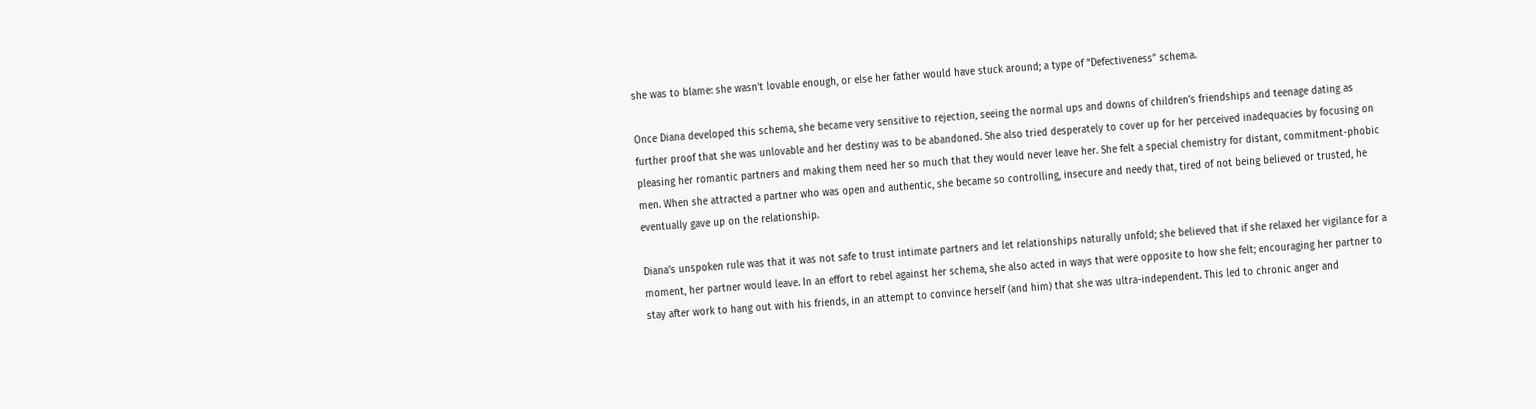she was to blame: she wasn’t lovable enough, or else her father would have stuck around; a type of “Defectiveness” schema.

Once Diana developed this schema, she became very sensitive to rejection, seeing the normal ups and downs of children’s friendships and teenage dating as further proof that she was unlovable and her destiny was to be abandoned. She also tried desperately to cover up for her perceived inadequacies by focusing on pleasing her romantic partners and making them need her so much that they would never leave her. She felt a special chemistry for distant, commitment-phobic men. When she attracted a partner who was open and authentic, she became so controlling, insecure and needy that, tired of not being believed or trusted, he eventually gave up on the relationship.

Diana’s unspoken rule was that it was not safe to trust intimate partners and let relationships naturally unfold; she believed that if she relaxed her vigilance for a moment, her partner would leave. In an effort to rebel against her schema, she also acted in ways that were opposite to how she felt; encouraging her partner to stay after work to hang out with his friends, in an attempt to convince herself (and him) that she was ultra-independent. This led to chronic anger and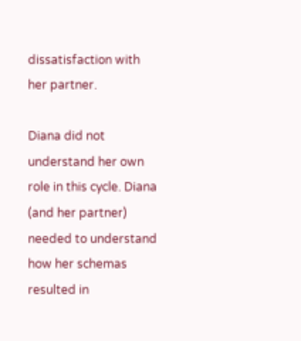dissatisfaction with her partner.

Diana did not understand her own role in this cycle. Diana (and her partner) needed to understand how her schemas resulted in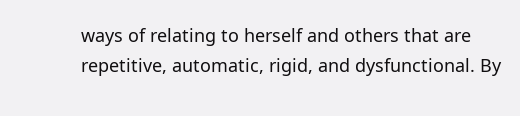ways of relating to herself and others that are repetitive, automatic, rigid, and dysfunctional. By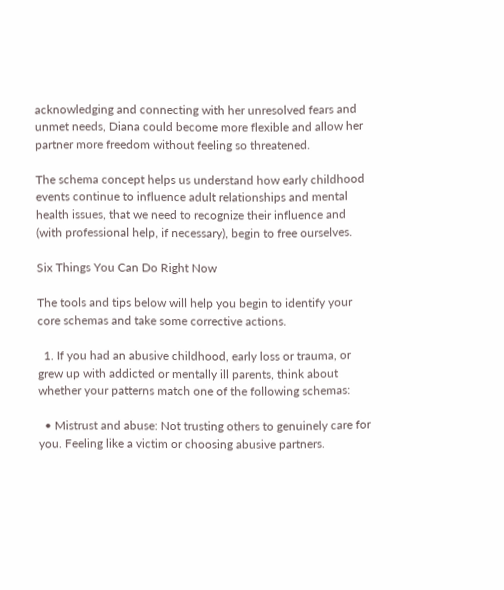acknowledging and connecting with her unresolved fears and unmet needs, Diana could become more flexible and allow her partner more freedom without feeling so threatened.

The schema concept helps us understand how early childhood events continue to influence adult relationships and mental health issues, that we need to recognize their influence and (with professional help, if necessary), begin to free ourselves.

Six Things You Can Do Right Now

The tools and tips below will help you begin to identify your core schemas and take some corrective actions.

  1. If you had an abusive childhood, early loss or trauma, or grew up with addicted or mentally ill parents, think about whether your patterns match one of the following schemas:

  • Mistrust and abuse: Not trusting others to genuinely care for you. Feeling like a victim or choosing abusive partners.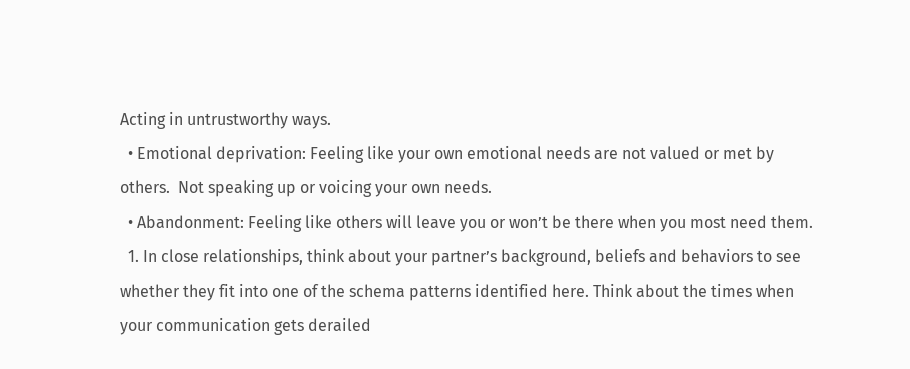Acting in untrustworthy ways.
  • Emotional deprivation: Feeling like your own emotional needs are not valued or met by others.  Not speaking up or voicing your own needs.
  • Abandonment: Feeling like others will leave you or won’t be there when you most need them.
  1. In close relationships, think about your partner’s background, beliefs and behaviors to see whether they fit into one of the schema patterns identified here. Think about the times when your communication gets derailed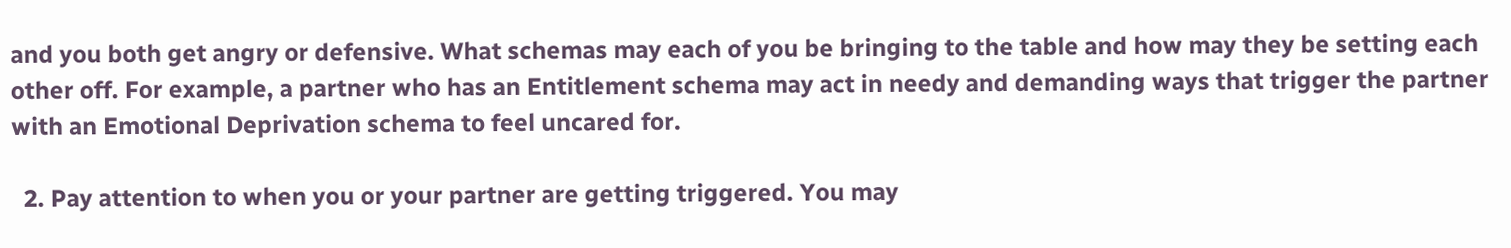and you both get angry or defensive. What schemas may each of you be bringing to the table and how may they be setting each other off. For example, a partner who has an Entitlement schema may act in needy and demanding ways that trigger the partner with an Emotional Deprivation schema to feel uncared for.

  2. Pay attention to when you or your partner are getting triggered. You may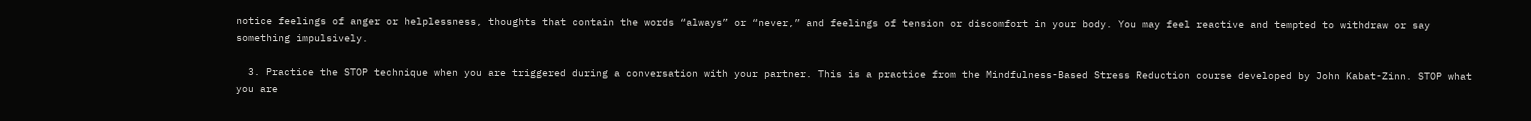notice feelings of anger or helplessness, thoughts that contain the words “always” or “never,” and feelings of tension or discomfort in your body. You may feel reactive and tempted to withdraw or say something impulsively.

  3. Practice the STOP technique when you are triggered during a conversation with your partner. This is a practice from the Mindfulness-Based Stress Reduction course developed by John Kabat-Zinn. STOP what you are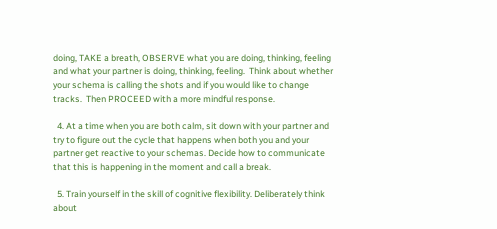doing, TAKE a breath, OBSERVE what you are doing, thinking, feeling and what your partner is doing, thinking, feeling.  Think about whether your schema is calling the shots and if you would like to change tracks.  Then PROCEED with a more mindful response.

  4. At a time when you are both calm, sit down with your partner and try to figure out the cycle that happens when both you and your partner get reactive to your schemas. Decide how to communicate that this is happening in the moment and call a break.

  5. Train yourself in the skill of cognitive flexibility. Deliberately think about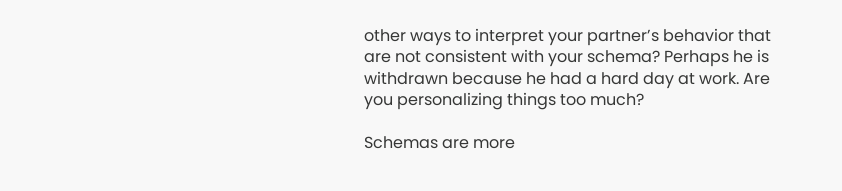other ways to interpret your partner’s behavior that are not consistent with your schema? Perhaps he is withdrawn because he had a hard day at work. Are you personalizing things too much?

Schemas are more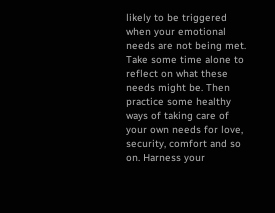likely to be triggered when your emotional needs are not being met. Take some time alone to reflect on what these needs might be. Then practice some healthy ways of taking care of your own needs for love, security, comfort and so on. Harness your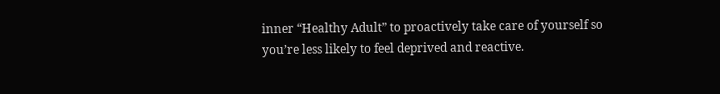inner “Healthy Adult” to proactively take care of yourself so you’re less likely to feel deprived and reactive.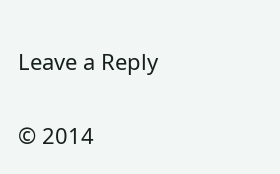Leave a Reply

© 2014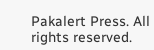Pakalert Press. All rights reserved.